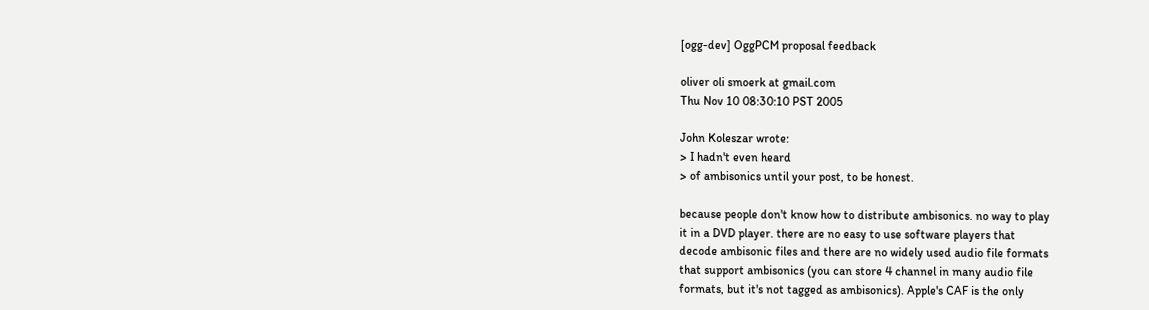[ogg-dev] OggPCM proposal feedback

oliver oli smoerk at gmail.com
Thu Nov 10 08:30:10 PST 2005

John Koleszar wrote:
> I hadn't even heard
> of ambisonics until your post, to be honest.

because people don't know how to distribute ambisonics. no way to play
it in a DVD player. there are no easy to use software players that
decode ambisonic files and there are no widely used audio file formats
that support ambisonics (you can store 4 channel in many audio file
formats, but it's not tagged as ambisonics). Apple's CAF is the only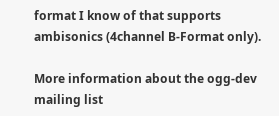format I know of that supports ambisonics (4channel B-Format only).

More information about the ogg-dev mailing list